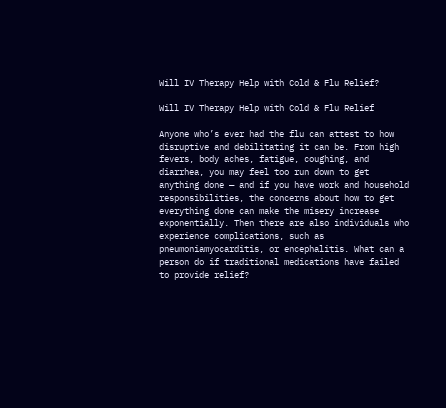Will IV Therapy Help with Cold & Flu Relief?

Will IV Therapy Help with Cold & Flu Relief

Anyone who’s ever had the flu can attest to how disruptive and debilitating it can be. From high fevers, body aches, fatigue, coughing, and diarrhea, you may feel too run down to get anything done — and if you have work and household responsibilities, the concerns about how to get everything done can make the misery increase exponentially. Then there are also individuals who experience complications, such as pneumoniamyocarditis, or encephalitis. What can a person do if traditional medications have failed to provide relief?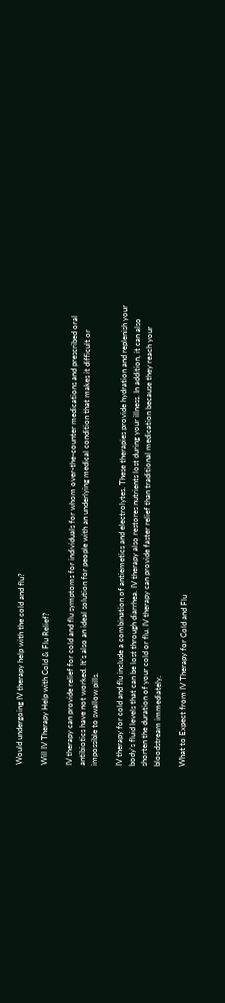Would undergoing IV therapy help with the cold and flu?

Will IV Therapy Help with Cold & Flu Relief?

IV therapy can provide relief for cold and flu symptoms for individuals for whom over-the-counter medications and prescribed oral antibiotics have not worked. It’s also an ideal solution for people with an underlying medical condition that makes it difficult or impossible to swallow pills.

IV therapy for cold and flu include a combination of antiemetics and electrolytes. These therapies provide hydration and replenish your body’s fluid levels that can be lost through diarrhea. IV therapy also restores nutrients lost during your illness. In addition, it can also shorten the duration of your cold or flu. IV therapy can provide faster relief than traditional medication because they reach your bloodstream immediately.

What to Expect from IV Therapy for Cold and Flu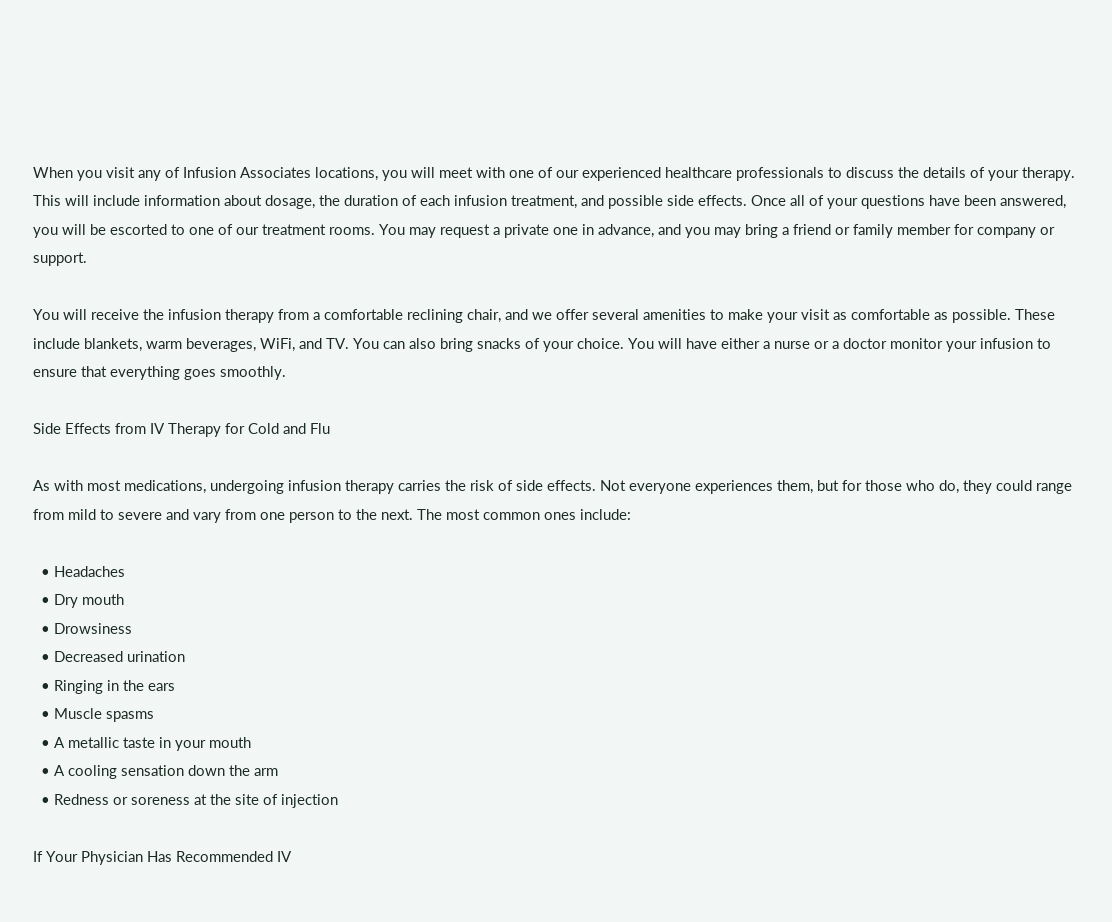When you visit any of Infusion Associates locations, you will meet with one of our experienced healthcare professionals to discuss the details of your therapy. This will include information about dosage, the duration of each infusion treatment, and possible side effects. Once all of your questions have been answered, you will be escorted to one of our treatment rooms. You may request a private one in advance, and you may bring a friend or family member for company or support.

You will receive the infusion therapy from a comfortable reclining chair, and we offer several amenities to make your visit as comfortable as possible. These include blankets, warm beverages, WiFi, and TV. You can also bring snacks of your choice. You will have either a nurse or a doctor monitor your infusion to ensure that everything goes smoothly.

Side Effects from IV Therapy for Cold and Flu

As with most medications, undergoing infusion therapy carries the risk of side effects. Not everyone experiences them, but for those who do, they could range from mild to severe and vary from one person to the next. The most common ones include:

  • Headaches
  • Dry mouth
  • Drowsiness
  • Decreased urination
  • Ringing in the ears
  • Muscle spasms
  • A metallic taste in your mouth
  • A cooling sensation down the arm
  • Redness or soreness at the site of injection

If Your Physician Has Recommended IV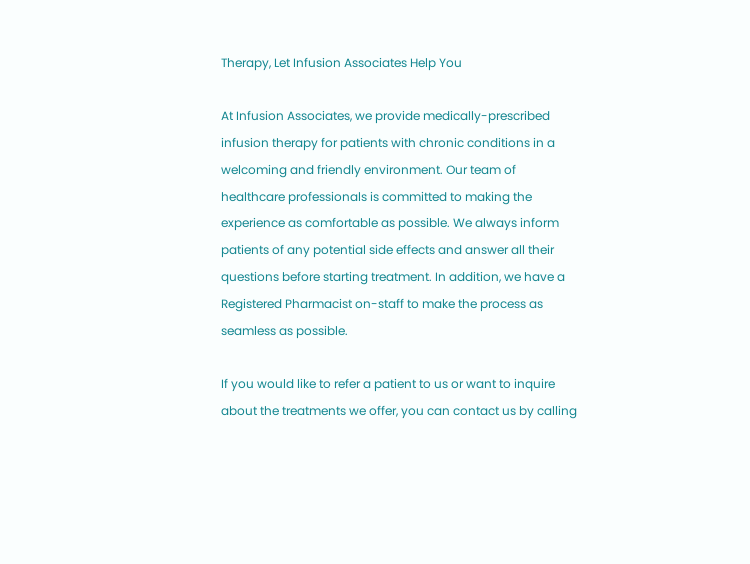Therapy, Let Infusion Associates Help You

At Infusion Associates, we provide medically-prescribed infusion therapy for patients with chronic conditions in a welcoming and friendly environment. Our team of healthcare professionals is committed to making the experience as comfortable as possible. We always inform patients of any potential side effects and answer all their questions before starting treatment. In addition, we have a Registered Pharmacist on-staff to make the process as seamless as possible.

If you would like to refer a patient to us or want to inquire about the treatments we offer, you can contact us by calling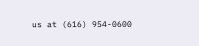us at (616) 954-0600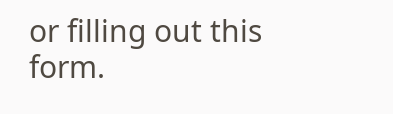or filling out this form.